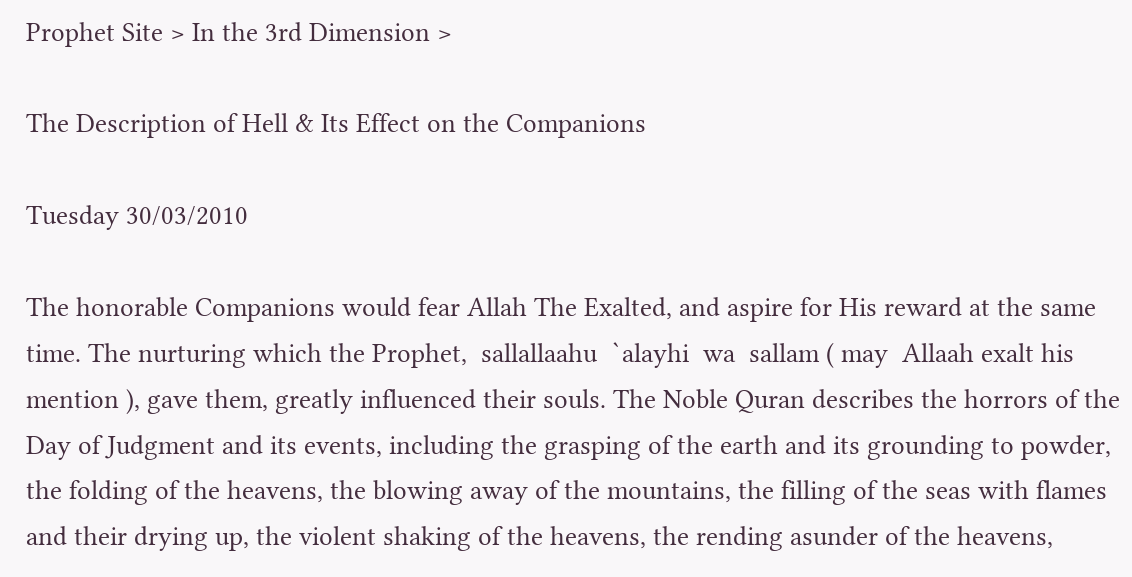Prophet Site > In the 3rd Dimension >

The Description of Hell & Its Effect on the Companions

Tuesday 30/03/2010

The honorable Companions would fear Allah The Exalted, and aspire for His reward at the same time. The nurturing which the Prophet,  sallallaahu  `alayhi  wa  sallam ( may  Allaah exalt his mention ), gave them, greatly influenced their souls. The Noble Quran describes the horrors of the Day of Judgment and its events, including the grasping of the earth and its grounding to powder, the folding of the heavens, the blowing away of the mountains, the filling of the seas with flames and their drying up, the violent shaking of the heavens, the rending asunder of the heavens,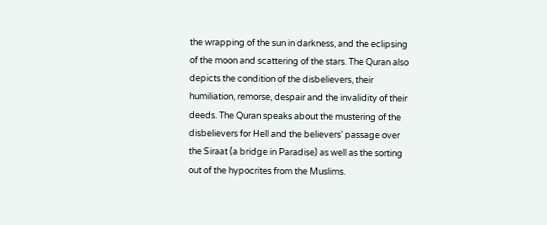the wrapping of the sun in darkness, and the eclipsing of the moon and scattering of the stars. The Quran also depicts the condition of the disbelievers, their humiliation, remorse, despair and the invalidity of their deeds. The Quran speaks about the mustering of the disbelievers for Hell and the believers’ passage over the Siraat (a bridge in Paradise) as well as the sorting out of the hypocrites from the Muslims.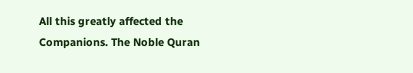All this greatly affected the Companions. The Noble Quran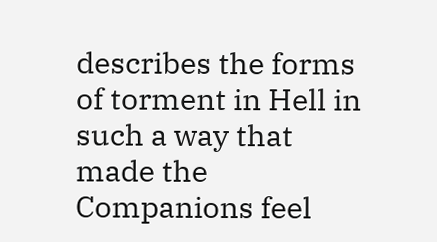describes the forms of torment in Hell in such a way that made the Companions feel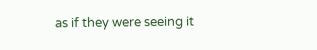as if they were seeing it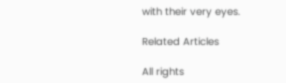with their very eyes.

Related Articles

All rights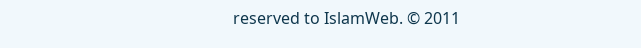reserved to IslamWeb. © 2011